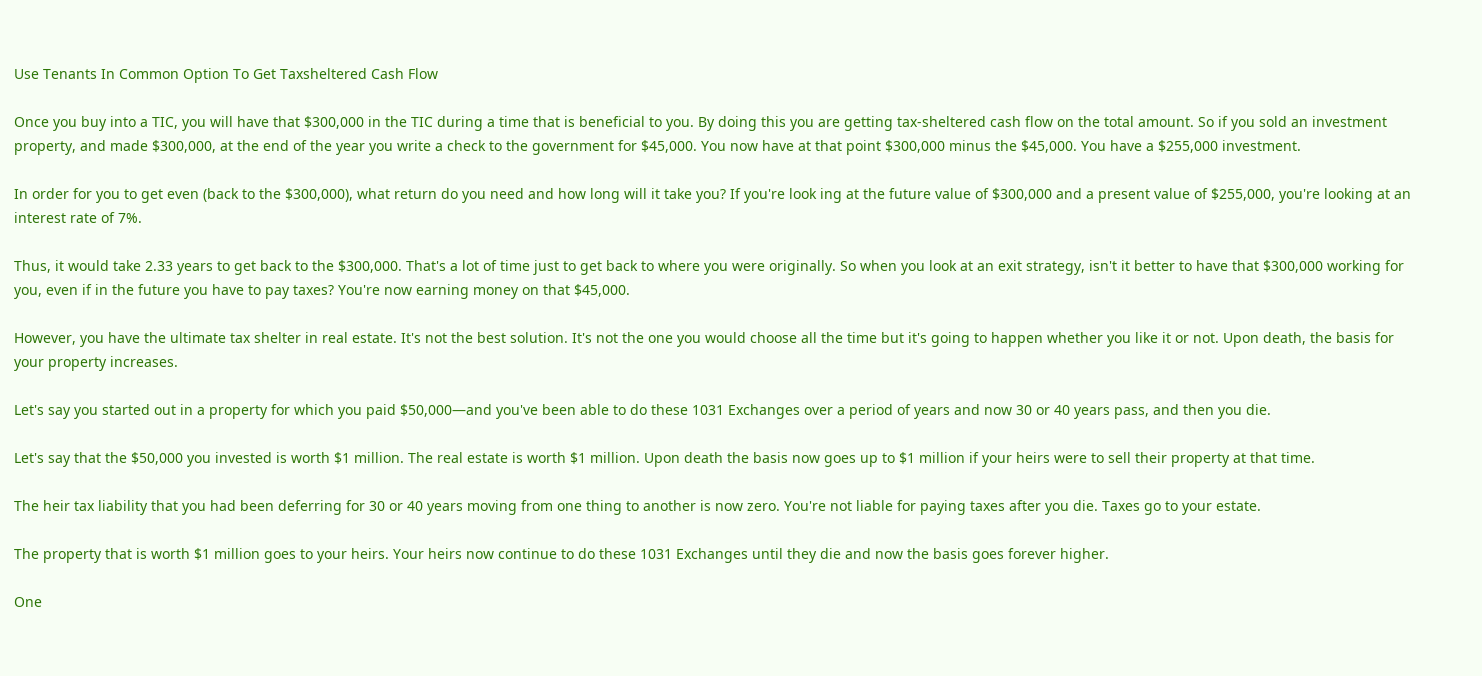Use Tenants In Common Option To Get Taxsheltered Cash Flow

Once you buy into a TIC, you will have that $300,000 in the TIC during a time that is beneficial to you. By doing this you are getting tax-sheltered cash flow on the total amount. So if you sold an investment property, and made $300,000, at the end of the year you write a check to the government for $45,000. You now have at that point $300,000 minus the $45,000. You have a $255,000 investment.

In order for you to get even (back to the $300,000), what return do you need and how long will it take you? If you're look ing at the future value of $300,000 and a present value of $255,000, you're looking at an interest rate of 7%.

Thus, it would take 2.33 years to get back to the $300,000. That's a lot of time just to get back to where you were originally. So when you look at an exit strategy, isn't it better to have that $300,000 working for you, even if in the future you have to pay taxes? You're now earning money on that $45,000.

However, you have the ultimate tax shelter in real estate. It's not the best solution. It's not the one you would choose all the time but it's going to happen whether you like it or not. Upon death, the basis for your property increases.

Let's say you started out in a property for which you paid $50,000—and you've been able to do these 1031 Exchanges over a period of years and now 30 or 40 years pass, and then you die.

Let's say that the $50,000 you invested is worth $1 million. The real estate is worth $1 million. Upon death the basis now goes up to $1 million if your heirs were to sell their property at that time.

The heir tax liability that you had been deferring for 30 or 40 years moving from one thing to another is now zero. You're not liable for paying taxes after you die. Taxes go to your estate.

The property that is worth $1 million goes to your heirs. Your heirs now continue to do these 1031 Exchanges until they die and now the basis goes forever higher.

One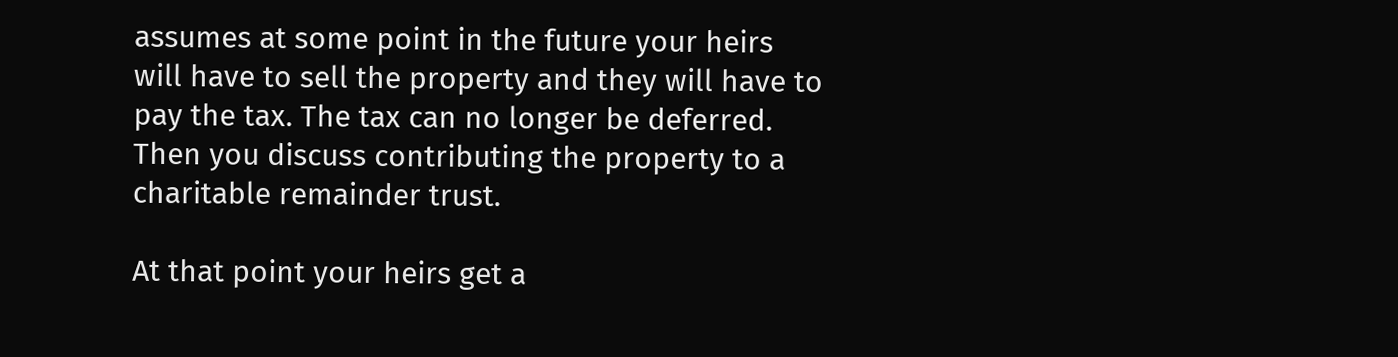assumes at some point in the future your heirs will have to sell the property and they will have to pay the tax. The tax can no longer be deferred. Then you discuss contributing the property to a charitable remainder trust.

At that point your heirs get a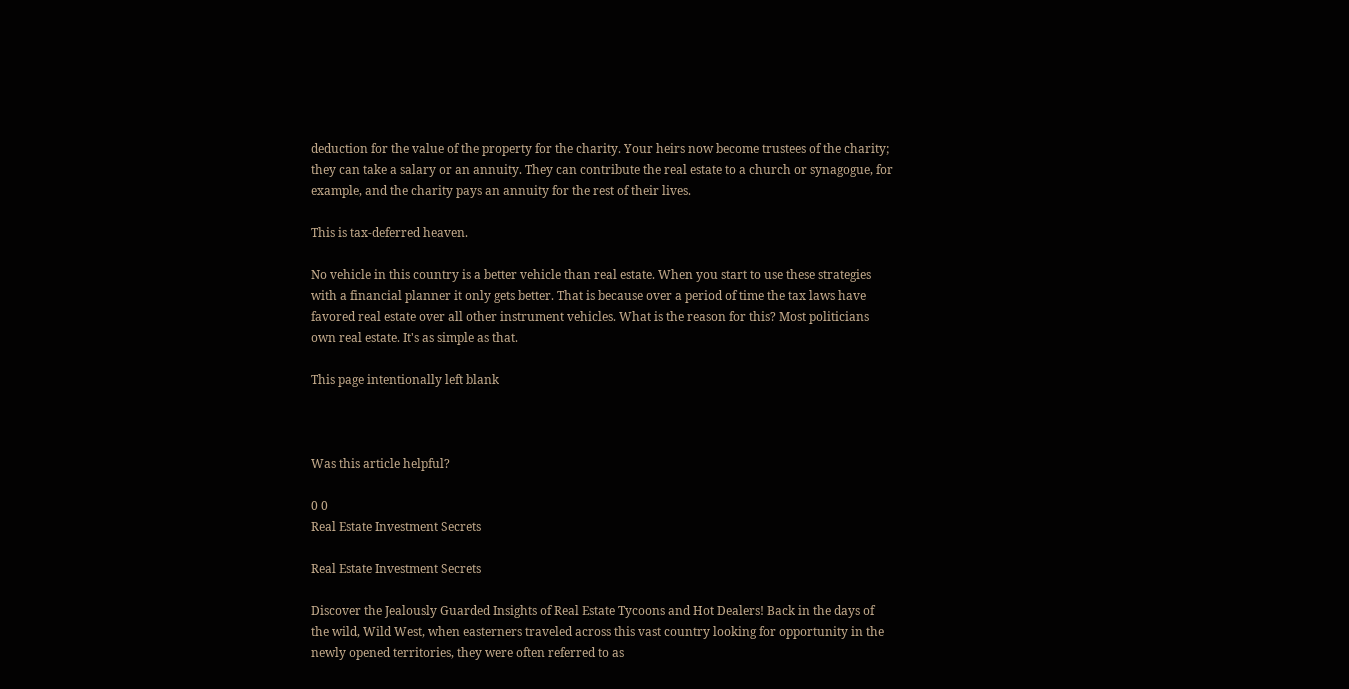deduction for the value of the property for the charity. Your heirs now become trustees of the charity; they can take a salary or an annuity. They can contribute the real estate to a church or synagogue, for example, and the charity pays an annuity for the rest of their lives.

This is tax-deferred heaven.

No vehicle in this country is a better vehicle than real estate. When you start to use these strategies with a financial planner it only gets better. That is because over a period of time the tax laws have favored real estate over all other instrument vehicles. What is the reason for this? Most politicians own real estate. It's as simple as that.

This page intentionally left blank



Was this article helpful?

0 0
Real Estate Investment Secrets

Real Estate Investment Secrets

Discover the Jealously Guarded Insights of Real Estate Tycoons and Hot Dealers! Back in the days of the wild, Wild West, when easterners traveled across this vast country looking for opportunity in the newly opened territories, they were often referred to as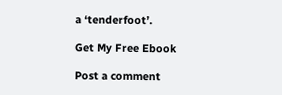a ‘tenderfoot’.

Get My Free Ebook

Post a comment